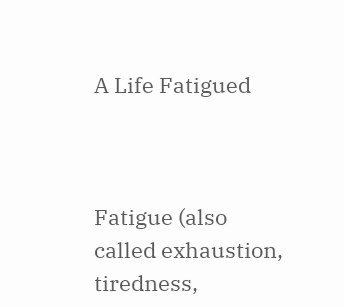A Life Fatigued



Fatigue (also called exhaustion, tiredness,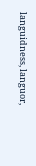languidness, languor,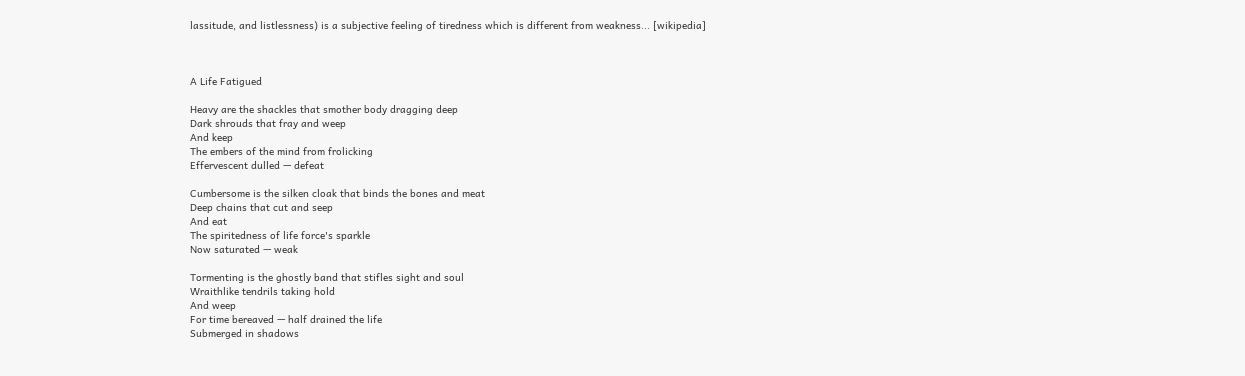lassitude, and listlessness) is a subjective feeling of tiredness which is different from weakness... [wikipedia]



A Life Fatigued

Heavy are the shackles that smother body dragging deep
Dark shrouds that fray and weep
And keep
The embers of the mind from frolicking
Effervescent dulled — defeat

Cumbersome is the silken cloak that binds the bones and meat
Deep chains that cut and seep
And eat
The spiritedness of life force's sparkle
Now saturated — weak

Tormenting is the ghostly band that stifles sight and soul
Wraithlike tendrils taking hold
And weep
For time bereaved — half drained the life
Submerged in shadows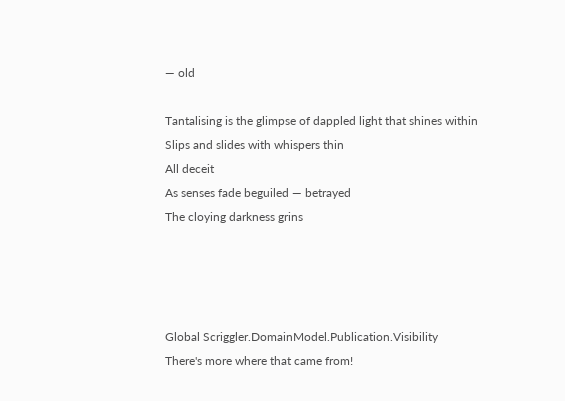— old

Tantalising is the glimpse of dappled light that shines within
Slips and slides with whispers thin
All deceit
As senses fade beguiled — betrayed
The cloying darkness grins




Global Scriggler.DomainModel.Publication.Visibility
There's more where that came from!